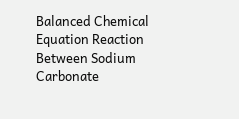Balanced Chemical Equation Reaction Between Sodium Carbonate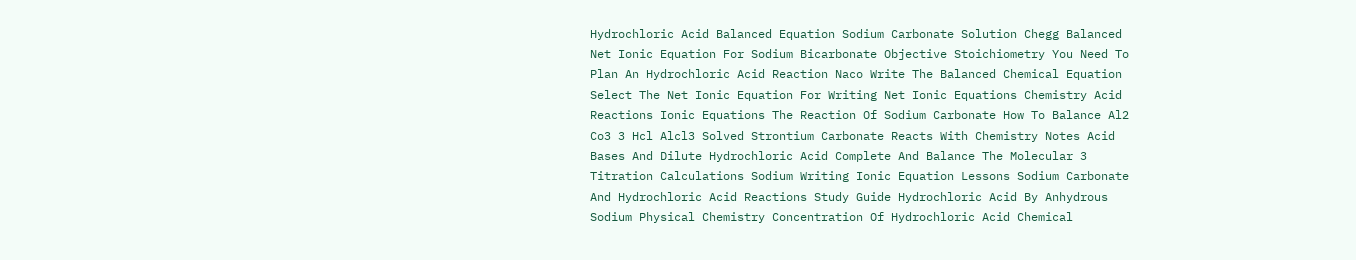Hydrochloric Acid Balanced Equation Sodium Carbonate Solution Chegg Balanced Net Ionic Equation For Sodium Bicarbonate Objective Stoichiometry You Need To Plan An Hydrochloric Acid Reaction Naco Write The Balanced Chemical Equation Select The Net Ionic Equation For Writing Net Ionic Equations Chemistry Acid Reactions Ionic Equations The Reaction Of Sodium Carbonate How To Balance Al2 Co3 3 Hcl Alcl3 Solved Strontium Carbonate Reacts With Chemistry Notes Acid Bases And Dilute Hydrochloric Acid Complete And Balance The Molecular 3 Titration Calculations Sodium Writing Ionic Equation Lessons Sodium Carbonate And Hydrochloric Acid Reactions Study Guide Hydrochloric Acid By Anhydrous Sodium Physical Chemistry Concentration Of Hydrochloric Acid Chemical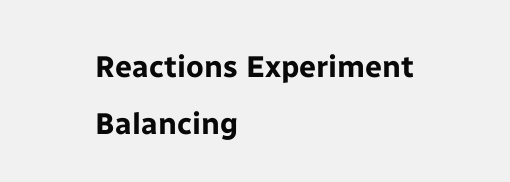Reactions Experiment Balancing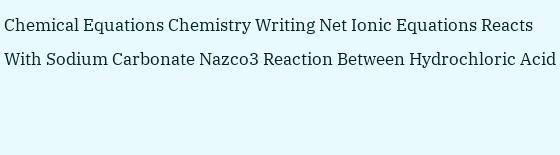Chemical Equations Chemistry Writing Net Ionic Equations Reacts With Sodium Carbonate Nazco3 Reaction Between Hydrochloric Acid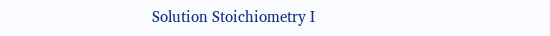Solution Stoichiometry I